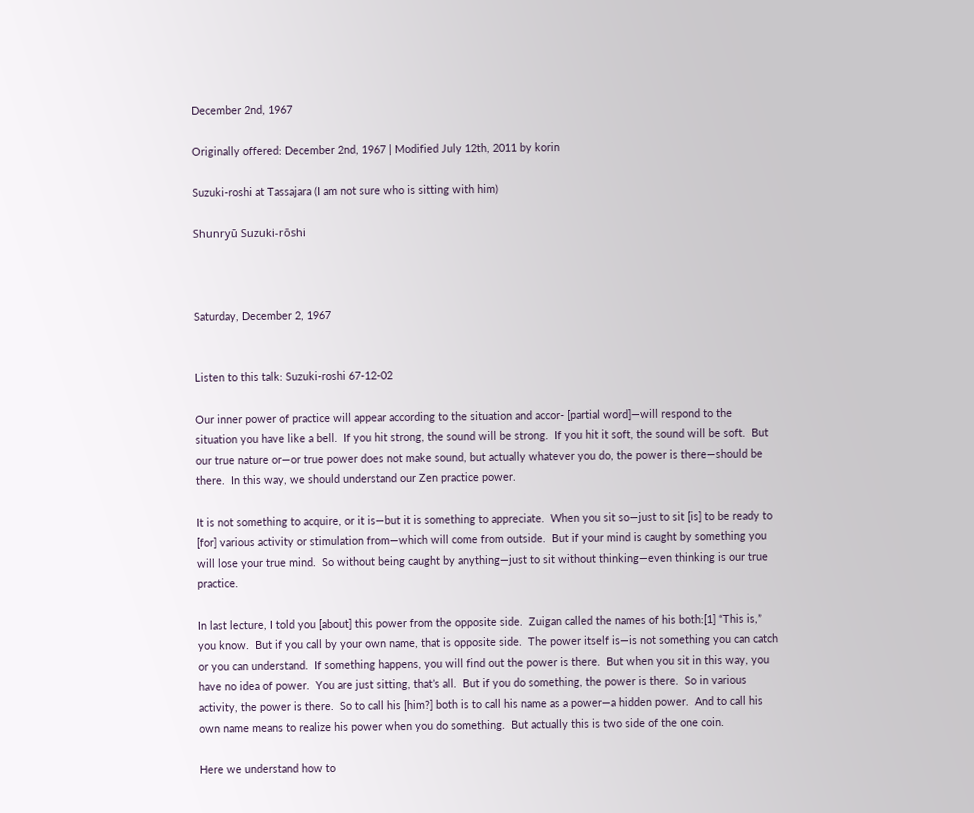December 2nd, 1967

Originally offered: December 2nd, 1967 | Modified July 12th, 2011 by korin

Suzuki-roshi at Tassajara (I am not sure who is sitting with him)

Shunryū Suzuki-rōshi



Saturday, December 2, 1967


Listen to this talk: Suzuki-roshi 67-12-02

Our inner power of practice will appear according to the situation and accor- [partial word]—will respond to the situation you have like a bell.  If you hit strong, the sound will be strong.  If you hit it soft, the sound will be soft.  But our true nature or—or true power does not make sound, but actually whatever you do, the power is there—should be there.  In this way, we should understand our Zen practice power.

It is not something to acquire, or it is—but it is something to appreciate.  When you sit so—just to sit [is] to be ready to [for] various activity or stimulation from—which will come from outside.  But if your mind is caught by something you will lose your true mind.  So without being caught by anything—just to sit without thinking—even thinking is our true practice.

In last lecture, I told you [about] this power from the opposite side.  Zuigan called the names of his both:[1] “This is,” you know.  But if you call by your own name, that is opposite side.  The power itself is—is not something you can catch or you can understand.  If something happens, you will find out the power is there.  But when you sit in this way, you have no idea of power.  You are just sitting, that’s all.  But if you do something, the power is there.  So in various activity, the power is there.  So to call his [him?] both is to call his name as a power—a hidden power.  And to call his own name means to realize his power when you do something.  But actually this is two side of the one coin.

Here we understand how to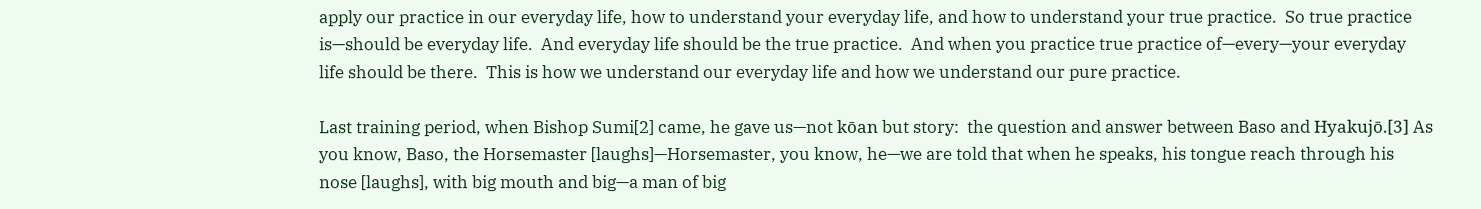apply our practice in our everyday life, how to understand your everyday life, and how to understand your true practice.  So true practice is—should be everyday life.  And everyday life should be the true practice.  And when you practice true practice of—every—your everyday life should be there.  This is how we understand our everyday life and how we understand our pure practice.

Last training period, when Bishop Sumi[2] came, he gave us—not kōan but story:  the question and answer between Baso and Hyakujō.[3] As you know, Baso, the Horsemaster [laughs]—Horsemaster, you know, he—we are told that when he speaks, his tongue reach through his nose [laughs], with big mouth and big—a man of big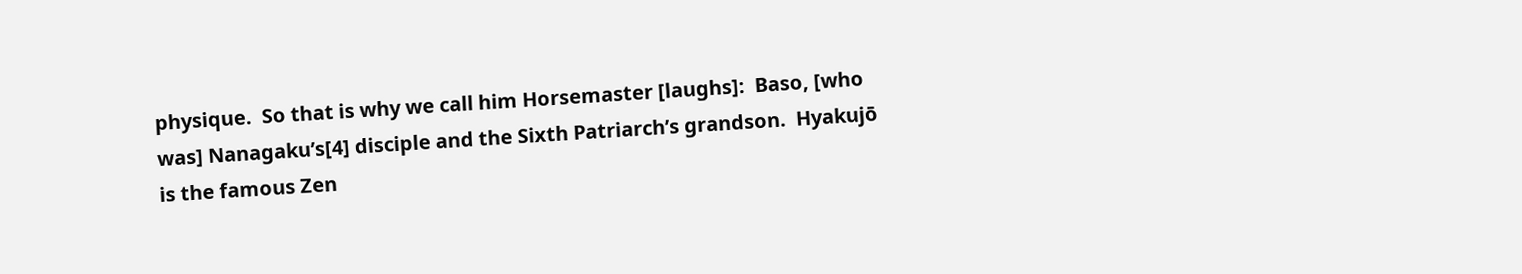physique.  So that is why we call him Horsemaster [laughs]:  Baso, [who was] Nanagaku’s[4] disciple and the Sixth Patriarch’s grandson.  Hyakujō is the famous Zen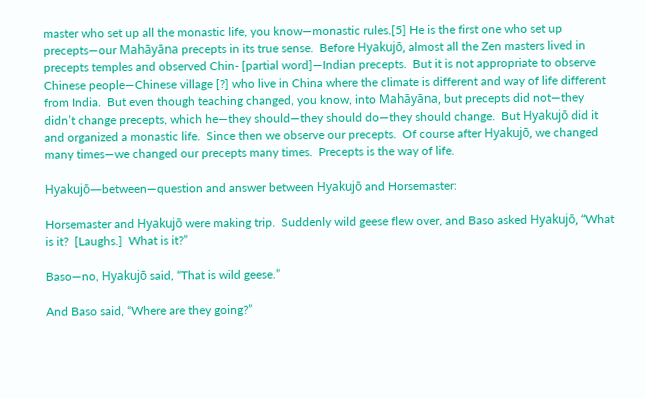master who set up all the monastic life, you know—monastic rules.[5] He is the first one who set up precepts—our Mahāyāna precepts in its true sense.  Before Hyakujō, almost all the Zen masters lived in precepts temples and observed Chin- [partial word]—Indian precepts.  But it is not appropriate to observe Chinese people—Chinese village [?] who live in China where the climate is different and way of life different from India.  But even though teaching changed, you know, into Mahāyāna, but precepts did not—they didn’t change precepts, which he—they should—they should do—they should change.  But Hyakujō did it and organized a monastic life.  Since then we observe our precepts.  Of course after Hyakujō, we changed many times—we changed our precepts many times.  Precepts is the way of life.

Hyakujō—between—question and answer between Hyakujō and Horsemaster:

Horsemaster and Hyakujō were making trip.  Suddenly wild geese flew over, and Baso asked Hyakujō, “What is it?  [Laughs.]  What is it?”

Baso—no, Hyakujō said, “That is wild geese.”

And Baso said, “Where are they going?”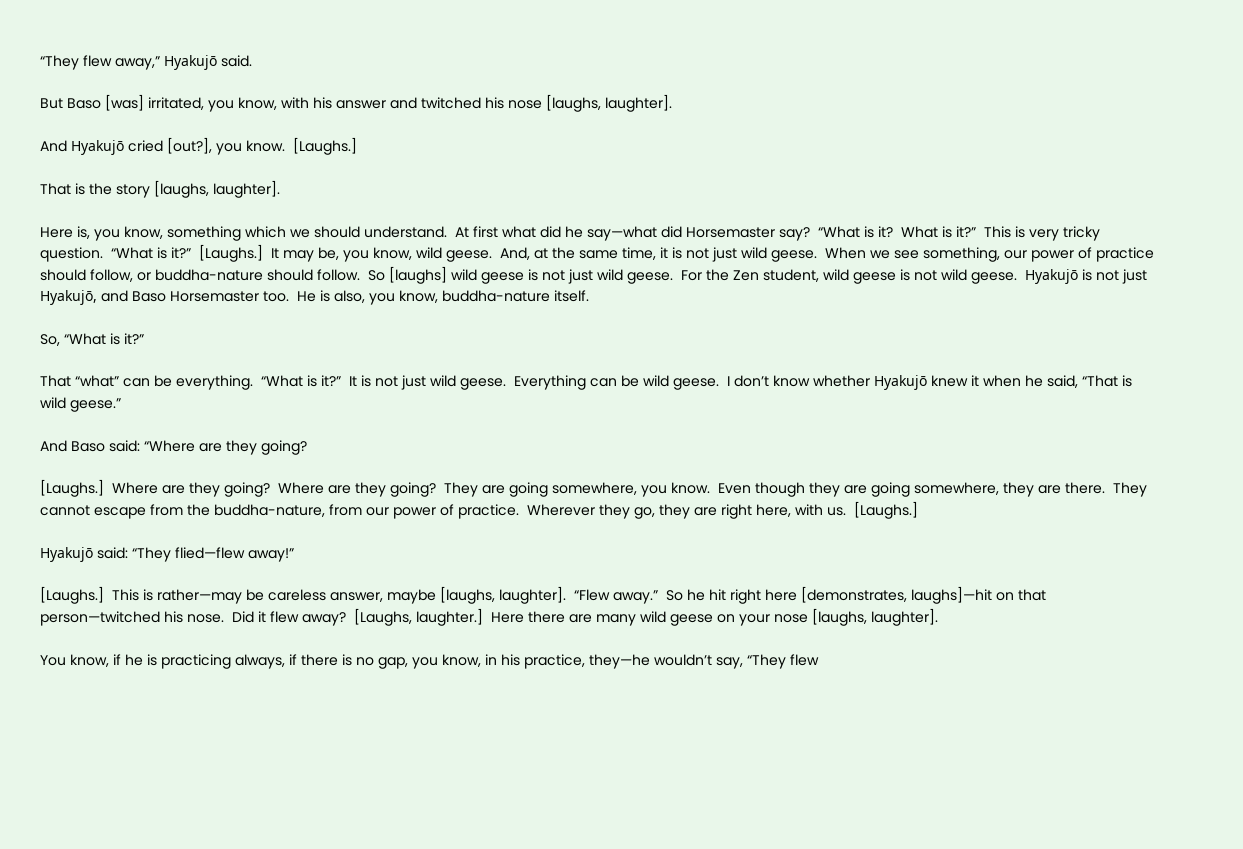“They flew away,” Hyakujō said.

But Baso [was] irritated, you know, with his answer and twitched his nose [laughs, laughter].

And Hyakujō cried [out?], you know.  [Laughs.]

That is the story [laughs, laughter].

Here is, you know, something which we should understand.  At first what did he say—what did Horsemaster say?  “What is it?  What is it?”  This is very tricky question.  “What is it?”  [Laughs.]  It may be, you know, wild geese.  And, at the same time, it is not just wild geese.  When we see something, our power of practice should follow, or buddha-nature should follow.  So [laughs] wild geese is not just wild geese.  For the Zen student, wild geese is not wild geese.  Hyakujō is not just Hyakujō, and Baso Horsemaster too.  He is also, you know, buddha-nature itself.

So, “What is it?”

That “what” can be everything.  “What is it?”  It is not just wild geese.  Everything can be wild geese.  I don’t know whether Hyakujō knew it when he said, “That is wild geese.”

And Baso said: “Where are they going?

[Laughs.]  Where are they going?  Where are they going?  They are going somewhere, you know.  Even though they are going somewhere, they are there.  They cannot escape from the buddha-nature, from our power of practice.  Wherever they go, they are right here, with us.  [Laughs.]

Hyakujō said: “They flied—flew away!”

[Laughs.]  This is rather—may be careless answer, maybe [laughs, laughter].  “Flew away.”  So he hit right here [demonstrates, laughs]—hit on that person—twitched his nose.  Did it flew away?  [Laughs, laughter.]  Here there are many wild geese on your nose [laughs, laughter].

You know, if he is practicing always, if there is no gap, you know, in his practice, they—he wouldn’t say, “They flew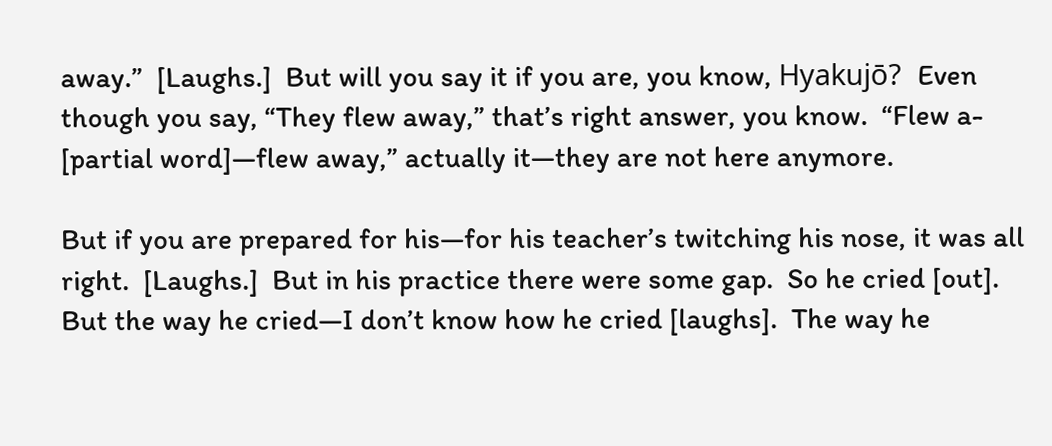away.”  [Laughs.]  But will you say it if you are, you know, Hyakujō?  Even though you say, “They flew away,” that’s right answer, you know.  “Flew a- [partial word]—flew away,” actually it—they are not here anymore.

But if you are prepared for his—for his teacher’s twitching his nose, it was all right.  [Laughs.]  But in his practice there were some gap.  So he cried [out].  But the way he cried—I don’t know how he cried [laughs].  The way he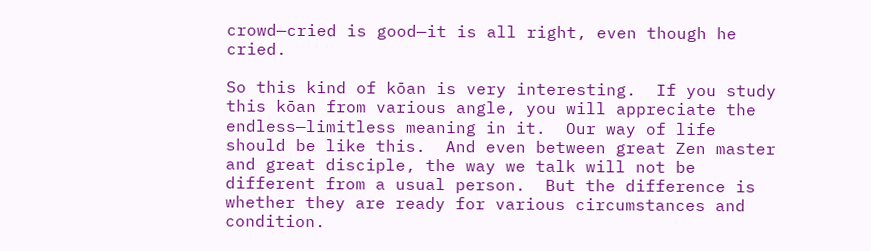crowd—cried is good—it is all right, even though he cried.

So this kind of kōan is very interesting.  If you study this kōan from various angle, you will appreciate the endless—limitless meaning in it.  Our way of life should be like this.  And even between great Zen master and great disciple, the way we talk will not be different from a usual person.  But the difference is whether they are ready for various circumstances and condition.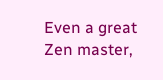Even a great Zen master,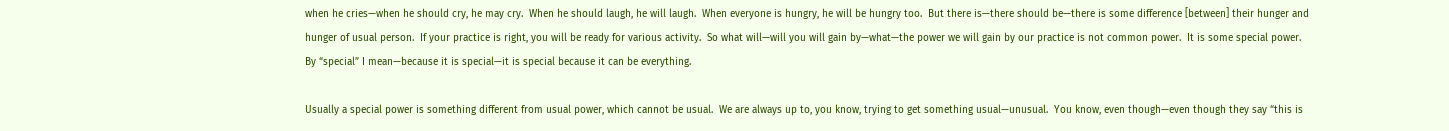when he cries—when he should cry, he may cry.  When he should laugh, he will laugh.  When everyone is hungry, he will be hungry too.  But there is—there should be—there is some difference [between] their hunger and hunger of usual person.  If your practice is right, you will be ready for various activity.  So what will—will you will gain by—what—the power we will gain by our practice is not common power.  It is some special power.  By “special” I mean—because it is special—it is special because it can be everything.

Usually a special power is something different from usual power, which cannot be usual.  We are always up to, you know, trying to get something usual—unusual.  You know, even though—even though they say “this is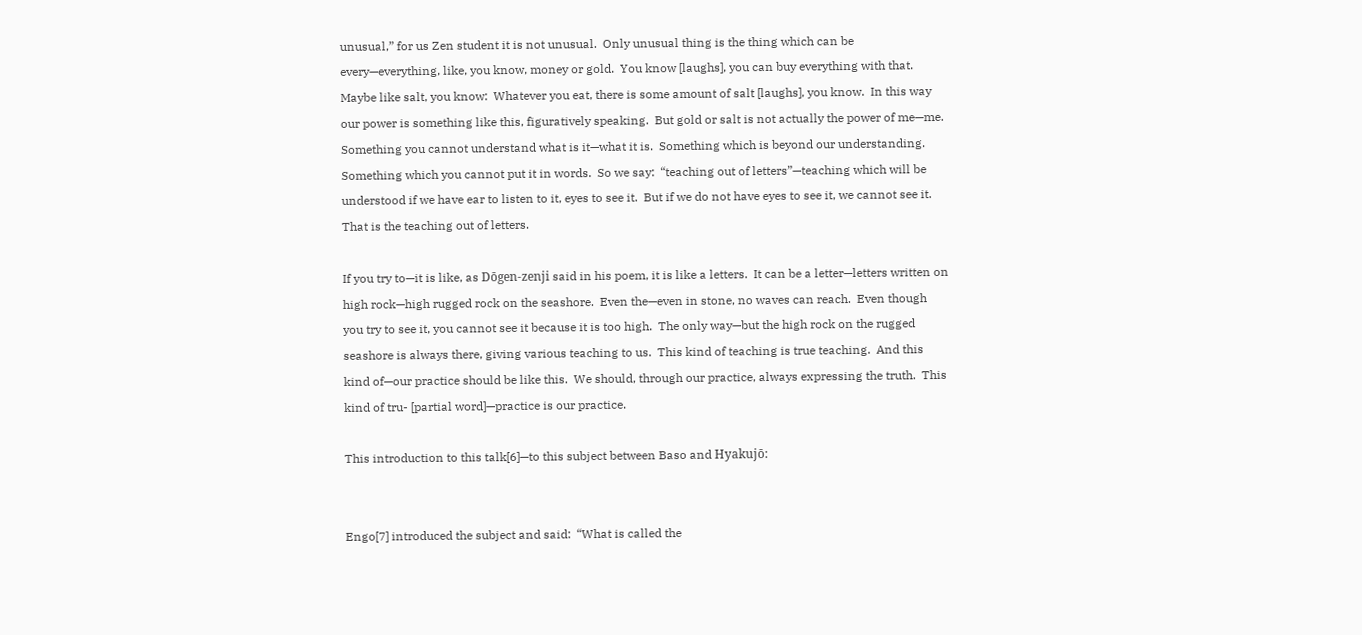unusual,” for us Zen student it is not unusual.  Only unusual thing is the thing which can be every—everything, like, you know, money or gold.  You know [laughs], you can buy everything with that.  Maybe like salt, you know:  Whatever you eat, there is some amount of salt [laughs], you know.  In this way our power is something like this, figuratively speaking.  But gold or salt is not actually the power of me—me.  Something you cannot understand what is it—what it is.  Something which is beyond our understanding.  Something which you cannot put it in words.  So we say:  “teaching out of letters”—teaching which will be understood if we have ear to listen to it, eyes to see it.  But if we do not have eyes to see it, we cannot see it.  That is the teaching out of letters.

If you try to—it is like, as Dōgen-zenji said in his poem, it is like a letters.  It can be a letter—letters written on high rock—high rugged rock on the seashore.  Even the—even in stone, no waves can reach.  Even though you try to see it, you cannot see it because it is too high.  The only way—but the high rock on the rugged seashore is always there, giving various teaching to us.  This kind of teaching is true teaching.  And this kind of—our practice should be like this.  We should, through our practice, always expressing the truth.  This kind of tru- [partial word]—practice is our practice.

This introduction to this talk[6]—to this subject between Baso and Hyakujō:


Engo[7] introduced the subject and said:  “What is called the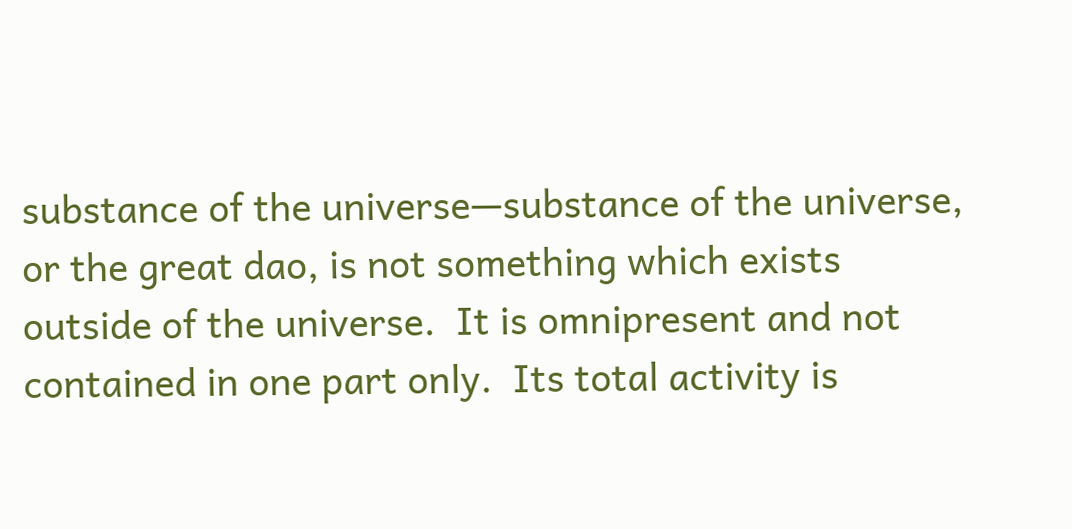substance of the universe—substance of the universe, or the great dao, is not something which exists outside of the universe.  It is omnipresent and not contained in one part only.  Its total activity is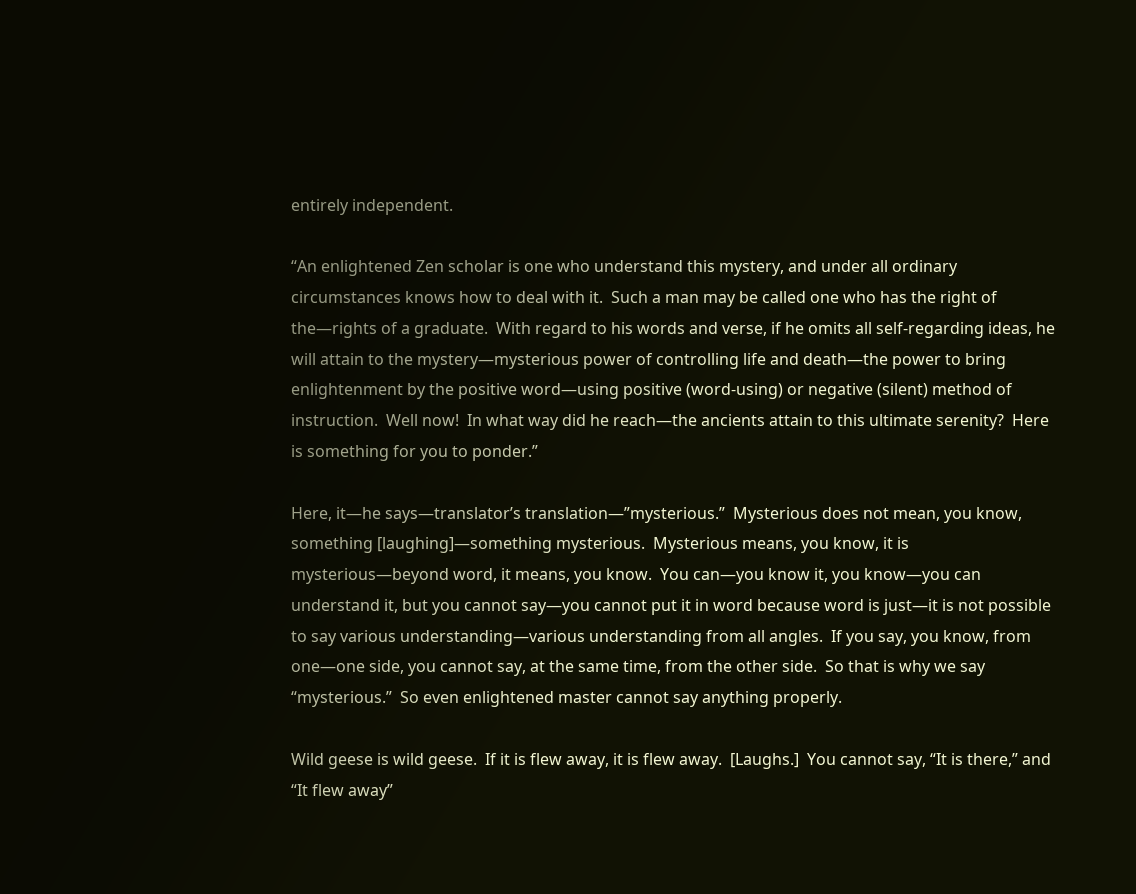entirely independent.

“An enlightened Zen scholar is one who understand this mystery, and under all ordinary circumstances knows how to deal with it.  Such a man may be called one who has the right of the—rights of a graduate.  With regard to his words and verse, if he omits all self-regarding ideas, he will attain to the mystery—mysterious power of controlling life and death—the power to bring enlightenment by the positive word—using positive (word-using) or negative (silent) method of instruction.  Well now!  In what way did he reach—the ancients attain to this ultimate serenity?  Here is something for you to ponder.”

Here, it—he says—translator’s translation—”mysterious.”  Mysterious does not mean, you know, something [laughing]—something mysterious.  Mysterious means, you know, it is mysterious—beyond word, it means, you know.  You can—you know it, you know—you can understand it, but you cannot say—you cannot put it in word because word is just—it is not possible to say various understanding—various understanding from all angles.  If you say, you know, from one—one side, you cannot say, at the same time, from the other side.  So that is why we say “mysterious.”  So even enlightened master cannot say anything properly.

Wild geese is wild geese.  If it is flew away, it is flew away.  [Laughs.]  You cannot say, “It is there,” and “It flew away”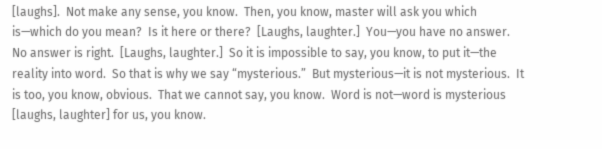[laughs].  Not make any sense, you know.  Then, you know, master will ask you which is—which do you mean?  Is it here or there?  [Laughs, laughter.]  You—you have no answer.  No answer is right.  [Laughs, laughter.]  So it is impossible to say, you know, to put it—the reality into word.  So that is why we say “mysterious.”  But mysterious—it is not mysterious.  It is too, you know, obvious.  That we cannot say, you know.  Word is not—word is mysterious [laughs, laughter] for us, you know.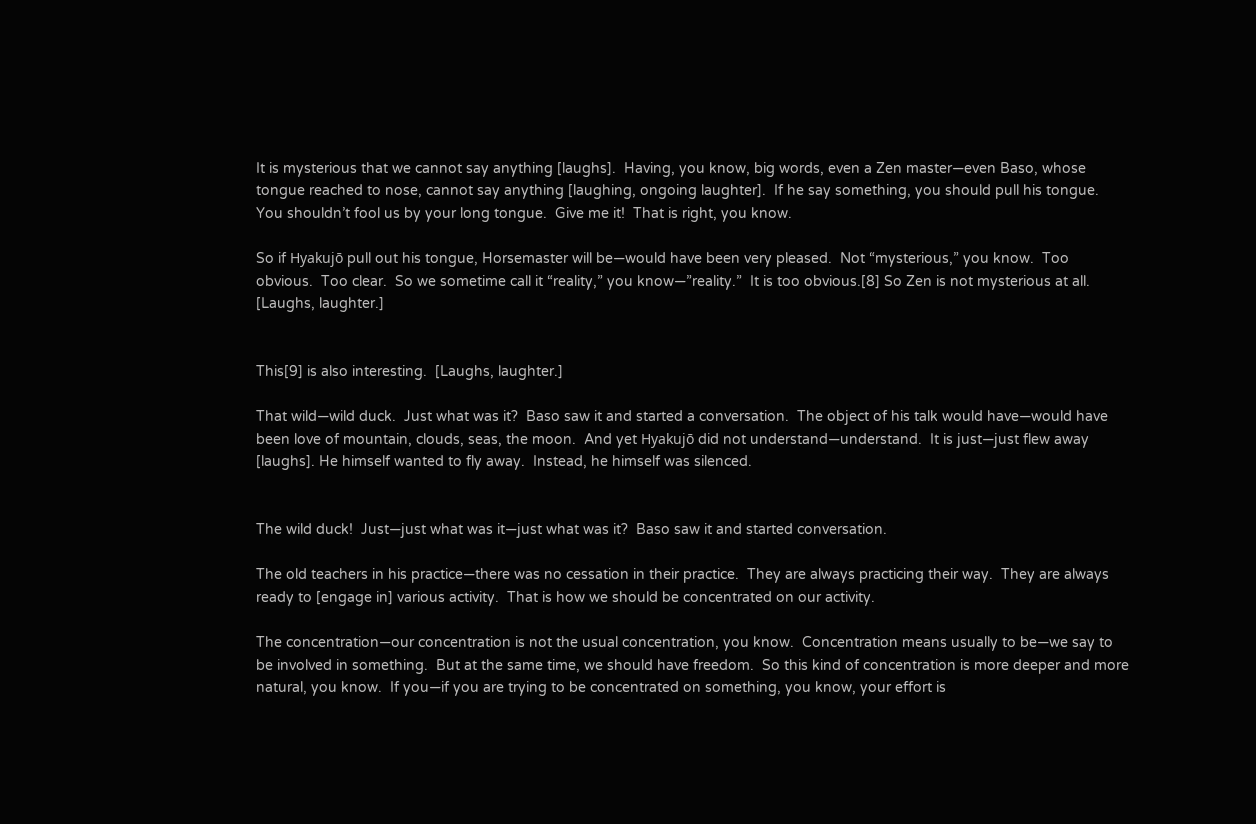It is mysterious that we cannot say anything [laughs].  Having, you know, big words, even a Zen master—even Baso, whose tongue reached to nose, cannot say anything [laughing, ongoing laughter].  If he say something, you should pull his tongue.  You shouldn’t fool us by your long tongue.  Give me it!  That is right, you know.

So if Hyakujō pull out his tongue, Horsemaster will be—would have been very pleased.  Not “mysterious,” you know.  Too obvious.  Too clear.  So we sometime call it “reality,” you know—”reality.”  It is too obvious.[8] So Zen is not mysterious at all.  [Laughs, laughter.]


This[9] is also interesting.  [Laughs, laughter.]

That wild—wild duck.  Just what was it?  Baso saw it and started a conversation.  The object of his talk would have—would have been love of mountain, clouds, seas, the moon.  And yet Hyakujō did not understand—understand.  It is just—just flew away [laughs]. He himself wanted to fly away.  Instead, he himself was silenced.


The wild duck!  Just—just what was it—just what was it?  Baso saw it and started conversation.

The old teachers in his practice—there was no cessation in their practice.  They are always practicing their way.  They are always ready to [engage in] various activity.  That is how we should be concentrated on our activity.

The concentration—our concentration is not the usual concentration, you know.  Concentration means usually to be—we say to be involved in something.  But at the same time, we should have freedom.  So this kind of concentration is more deeper and more natural, you know.  If you—if you are trying to be concentrated on something, you know, your effort is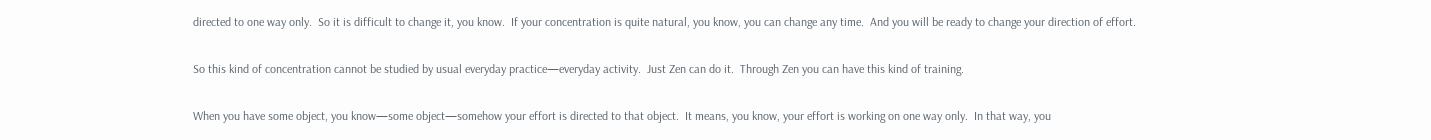directed to one way only.  So it is difficult to change it, you know.  If your concentration is quite natural, you know, you can change any time.  And you will be ready to change your direction of effort.

So this kind of concentration cannot be studied by usual everyday practice—everyday activity.  Just Zen can do it.  Through Zen you can have this kind of training.

When you have some object, you know—some object—somehow your effort is directed to that object.  It means, you know, your effort is working on one way only.  In that way, you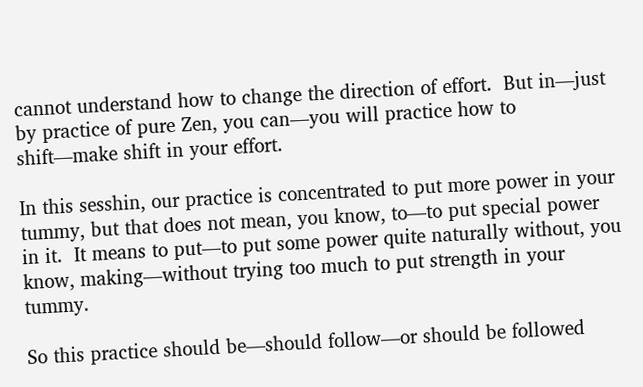cannot understand how to change the direction of effort.  But in—just by practice of pure Zen, you can—you will practice how to shift—make shift in your effort.

In this sesshin, our practice is concentrated to put more power in your tummy, but that does not mean, you know, to—to put special power in it.  It means to put—to put some power quite naturally without, you know, making—without trying too much to put strength in your tummy.

So this practice should be—should follow—or should be followed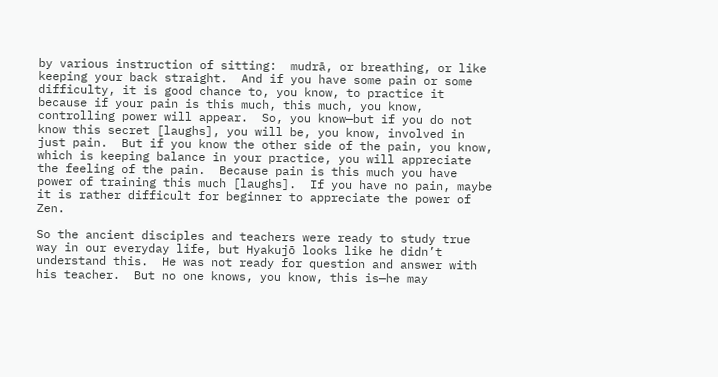by various instruction of sitting:  mudrā, or breathing, or like keeping your back straight.  And if you have some pain or some difficulty, it is good chance to, you know, to practice it because if your pain is this much, this much, you know, controlling power will appear.  So, you know—but if you do not know this secret [laughs], you will be, you know, involved in just pain.  But if you know the other side of the pain, you know, which is keeping balance in your practice, you will appreciate the feeling of the pain.  Because pain is this much you have power of training this much [laughs].  If you have no pain, maybe it is rather difficult for beginner to appreciate the power of Zen.

So the ancient disciples and teachers were ready to study true way in our everyday life, but Hyakujō looks like he didn’t understand this.  He was not ready for question and answer with his teacher.  But no one knows, you know, this is—he may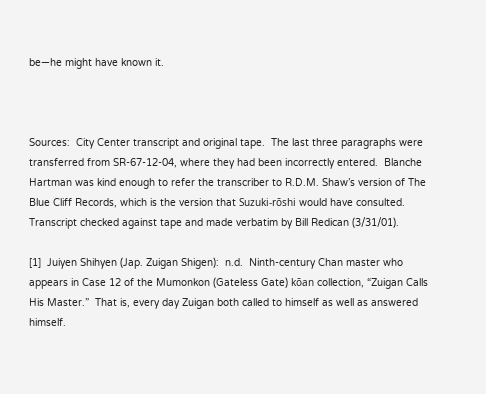be—he might have known it.



Sources:  City Center transcript and original tape.  The last three paragraphs were transferred from SR-67-12-04, where they had been incorrectly entered.  Blanche Hartman was kind enough to refer the transcriber to R.D.M. Shaw’s version of The Blue Cliff Records, which is the version that Suzuki-rōshi would have consulted.  Transcript checked against tape and made verbatim by Bill Redican (3/31/01).

[1]  Juiyen Shihyen (Jap. Zuigan Shigen):  n.d.  Ninth-century Chan master who appears in Case 12 of the Mumonkon (Gateless Gate) kōan collection, “Zuigan Calls His Master.”  That is, every day Zuigan both called to himself as well as answered himself.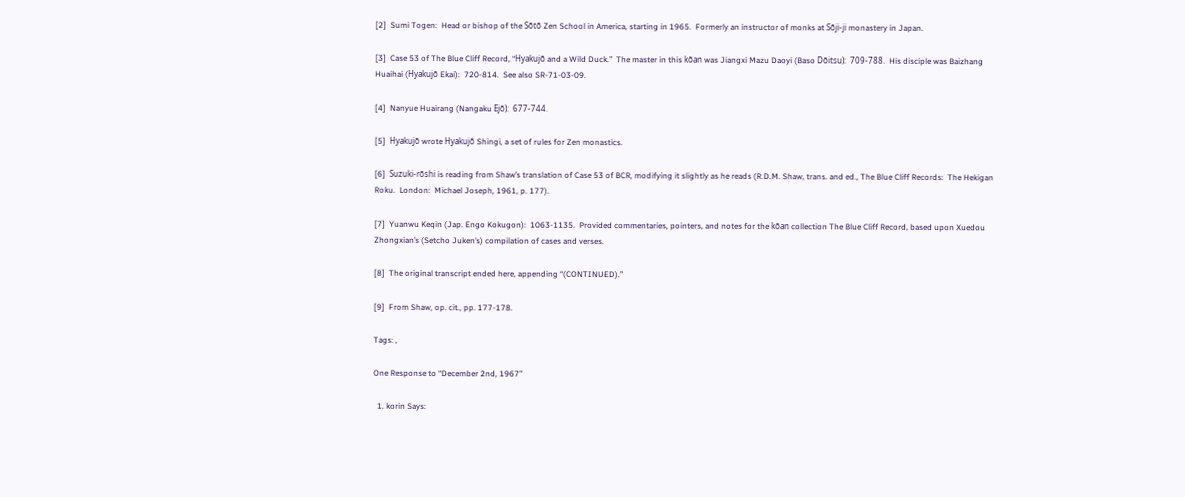[2]  Sumi Togen:  Head or bishop of the Sōtō Zen School in America, starting in 1965.  Formerly an instructor of monks at Sōji-ji monastery in Japan.

[3]  Case 53 of The Blue Cliff Record, “Hyakujō and a Wild Duck.”  The master in this kōan was Jiangxi Mazu Daoyi (Baso Dōitsu):  709-788.  His disciple was Baizhang Huaihai (Hyakujō Ekai):  720-814.  See also SR-71-03-09.

[4]  Nanyue Huairang (Nangaku Ejō):  677-744.

[5]  Hyakujō wrote Hyakujō Shingi, a set of rules for Zen monastics.

[6]  Suzuki-rōshi is reading from Shaw’s translation of Case 53 of BCR, modifying it slightly as he reads (R.D.M. Shaw, trans. and ed., The Blue Cliff Records:  The Hekigan Roku.  London:  Michael Joseph, 1961, p. 177).

[7]  Yuanwu Keqin (Jap. Engo Kokugon):  1063-1135.  Provided commentaries, pointers, and notes for the kōan collection The Blue Cliff Record, based upon Xuedou Zhongxian’s (Setcho Juken’s) compilation of cases and verses.

[8]  The original transcript ended here, appending “(CONTINUED).”

[9]  From Shaw, op. cit., pp. 177-178.

Tags: ,

One Response to “December 2nd, 1967”

  1. korin Says: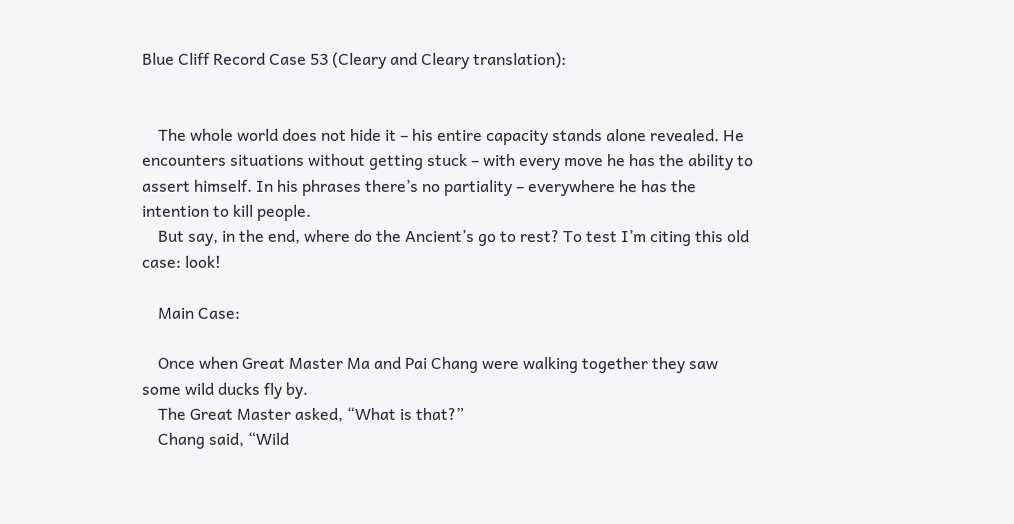Blue Cliff Record Case 53 (Cleary and Cleary translation):


    The whole world does not hide it – his entire capacity stands alone revealed. He encounters situations without getting stuck – with every move he has the ability to assert himself. In his phrases there’s no partiality – everywhere he has the intention to kill people.
    But say, in the end, where do the Ancient’s go to rest? To test I’m citing this old case: look!

    Main Case:

    Once when Great Master Ma and Pai Chang were walking together they saw some wild ducks fly by.
    The Great Master asked, “What is that?”
    Chang said, “Wild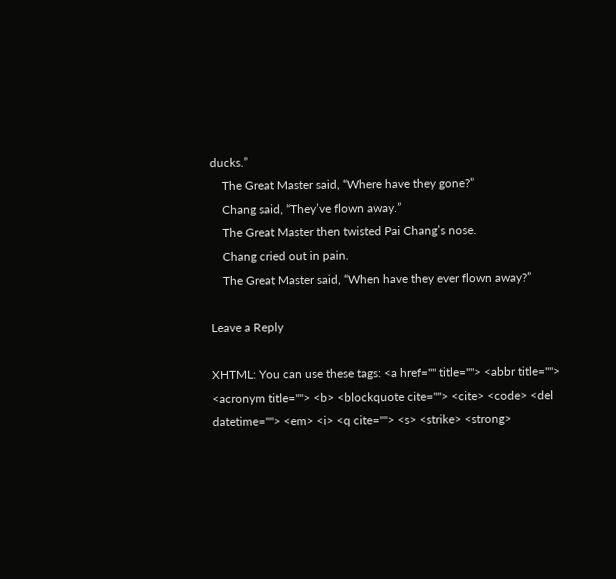ducks.”
    The Great Master said, “Where have they gone?”
    Chang said, “They’ve flown away.”
    The Great Master then twisted Pai Chang’s nose.
    Chang cried out in pain.
    The Great Master said, “When have they ever flown away?”

Leave a Reply

XHTML: You can use these tags: <a href="" title=""> <abbr title=""> <acronym title=""> <b> <blockquote cite=""> <cite> <code> <del datetime=""> <em> <i> <q cite=""> <s> <strike> <strong>